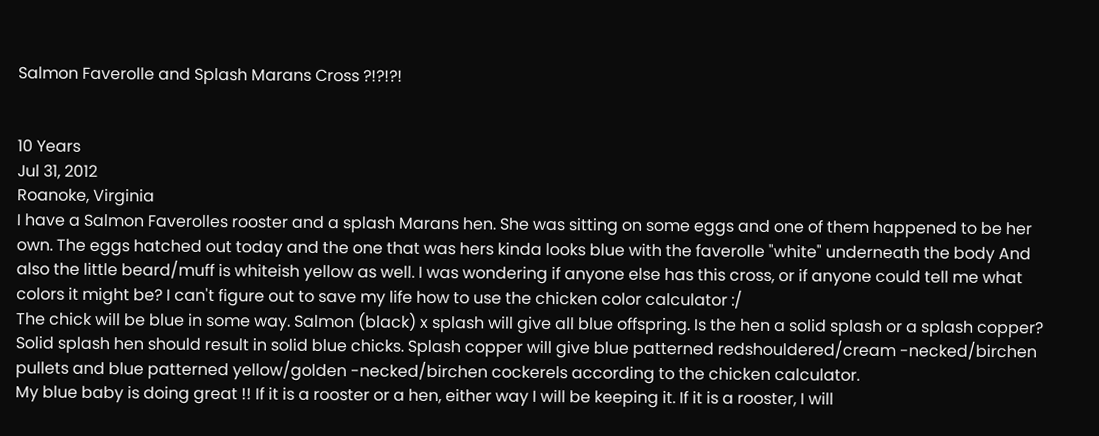Salmon Faverolle and Splash Marans Cross ?!?!?!


10 Years
Jul 31, 2012
Roanoke, Virginia
I have a Salmon Faverolles rooster and a splash Marans hen. She was sitting on some eggs and one of them happened to be her own. The eggs hatched out today and the one that was hers kinda looks blue with the faverolle "white" underneath the body And also the little beard/muff is whiteish yellow as well. I was wondering if anyone else has this cross, or if anyone could tell me what colors it might be? I can't figure out to save my life how to use the chicken color calculator :/
The chick will be blue in some way. Salmon (black) x splash will give all blue offspring. Is the hen a solid splash or a splash copper? Solid splash hen should result in solid blue chicks. Splash copper will give blue patterned redshouldered/cream -necked/birchen pullets and blue patterned yellow/golden -necked/birchen cockerels according to the chicken calculator.
My blue baby is doing great !! If it is a rooster or a hen, either way I will be keeping it. If it is a rooster, I will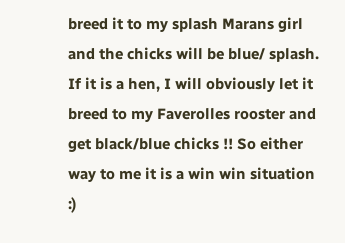breed it to my splash Marans girl and the chicks will be blue/ splash. If it is a hen, I will obviously let it breed to my Faverolles rooster and get black/blue chicks !! So either way to me it is a win win situation :)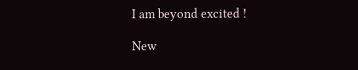I am beyond excited !

New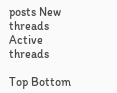posts New threads Active threads

Top Bottom